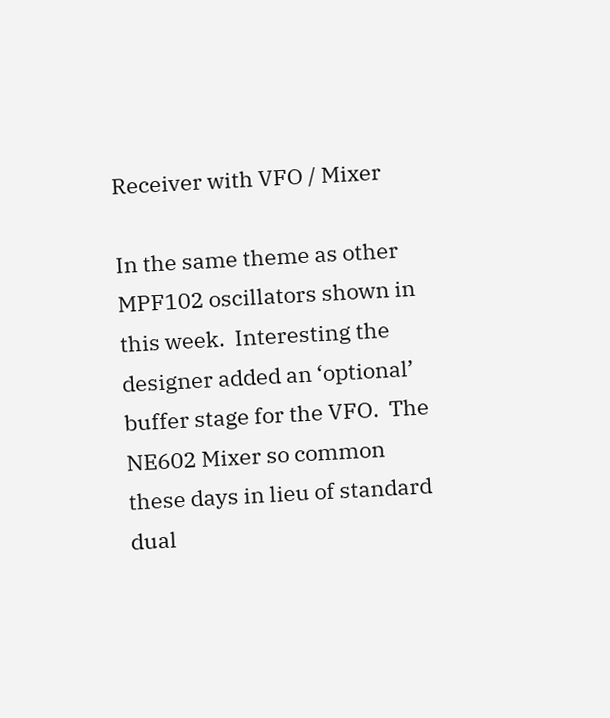Receiver with VFO / Mixer

In the same theme as other MPF102 oscillators shown in this week.  Interesting the designer added an ‘optional’ buffer stage for the VFO.  The NE602 Mixer so common these days in lieu of standard dual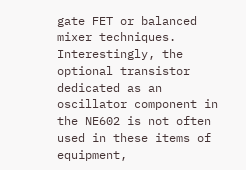gate FET or balanced mixer techniques.  Interestingly, the optional transistor dedicated as an oscillator component in the NE602 is not often used in these items of equipment,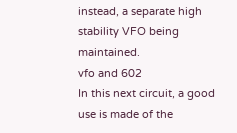instead, a separate high stability VFO being maintained.
vfo and 602
In this next circuit, a good use is made of the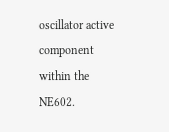oscillator active component within the NE602.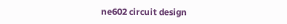ne602 circuit design